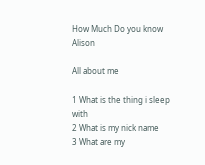How Much Do you know Alison

All about me

1 What is the thing i sleep with
2 What is my nick name
3 What are my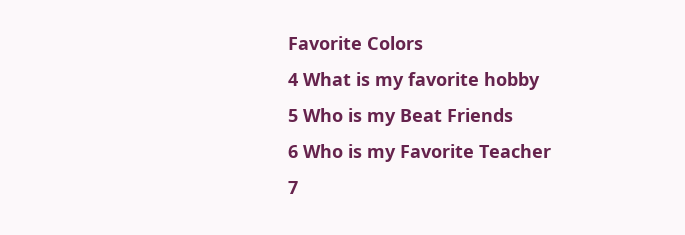Favorite Colors
4 What is my favorite hobby
5 Who is my Beat Friends
6 Who is my Favorite Teacher
7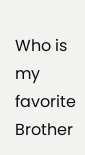Who is my favorite Brother